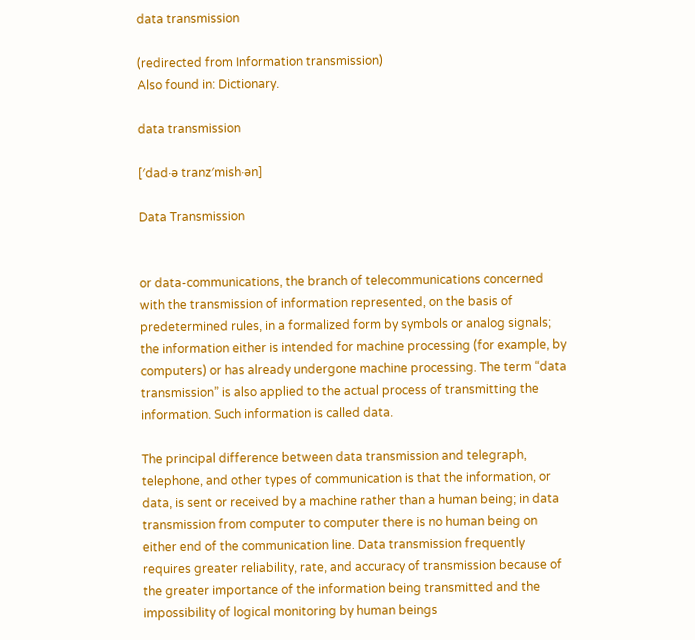data transmission

(redirected from Information transmission)
Also found in: Dictionary.

data transmission

[′dad·ə tranz′mish·ən]

Data Transmission


or data-communications, the branch of telecommunications concerned with the transmission of information represented, on the basis of predetermined rules, in a formalized form by symbols or analog signals; the information either is intended for machine processing (for example, by computers) or has already undergone machine processing. The term “data transmission” is also applied to the actual process of transmitting the information. Such information is called data.

The principal difference between data transmission and telegraph, telephone, and other types of communication is that the information, or data, is sent or received by a machine rather than a human being; in data transmission from computer to computer there is no human being on either end of the communication line. Data transmission frequently requires greater reliability, rate, and accuracy of transmission because of the greater importance of the information being transmitted and the impossibility of logical monitoring by human beings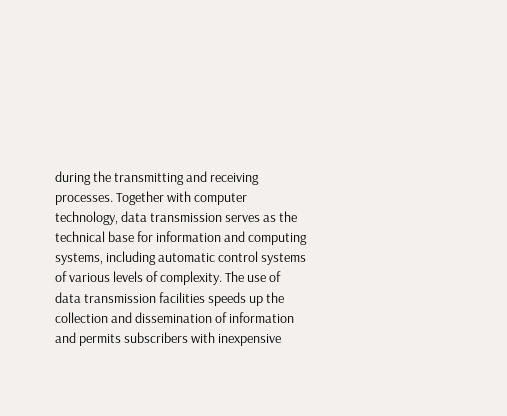during the transmitting and receiving processes. Together with computer technology, data transmission serves as the technical base for information and computing systems, including automatic control systems of various levels of complexity. The use of data transmission facilities speeds up the collection and dissemination of information and permits subscribers with inexpensive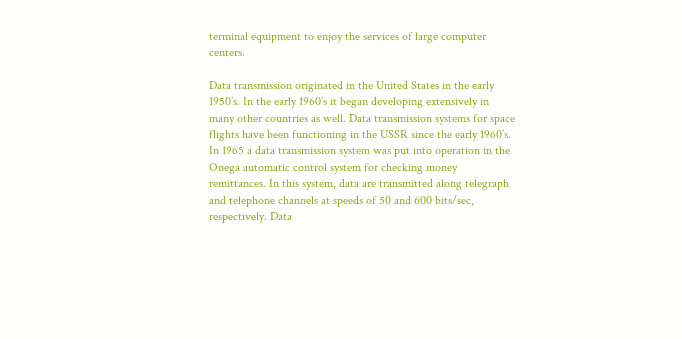terminal equipment to enjoy the services of large computer centers.

Data transmission originated in the United States in the early 1950’s. In the early 1960’s it began developing extensively in many other countries as well. Data transmission systems for space flights have been functioning in the USSR since the early 1960’s. In 1965 a data transmission system was put into operation in the Onega automatic control system for checking money remittances. In this system, data are transmitted along telegraph and telephone channels at speeds of 50 and 600 bits/sec, respectively. Data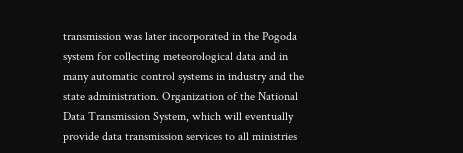transmission was later incorporated in the Pogoda system for collecting meteorological data and in many automatic control systems in industry and the state administration. Organization of the National Data Transmission System, which will eventually provide data transmission services to all ministries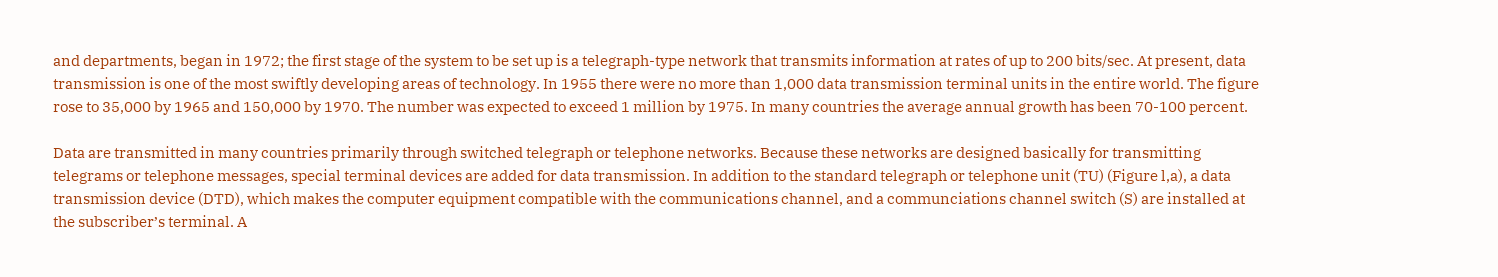and departments, began in 1972; the first stage of the system to be set up is a telegraph-type network that transmits information at rates of up to 200 bits/sec. At present, data transmission is one of the most swiftly developing areas of technology. In 1955 there were no more than 1,000 data transmission terminal units in the entire world. The figure rose to 35,000 by 1965 and 150,000 by 1970. The number was expected to exceed 1 million by 1975. In many countries the average annual growth has been 70-100 percent.

Data are transmitted in many countries primarily through switched telegraph or telephone networks. Because these networks are designed basically for transmitting telegrams or telephone messages, special terminal devices are added for data transmission. In addition to the standard telegraph or telephone unit (TU) (Figure l,a), a data transmission device (DTD), which makes the computer equipment compatible with the communications channel, and a communciations channel switch (S) are installed at the subscriber’s terminal. A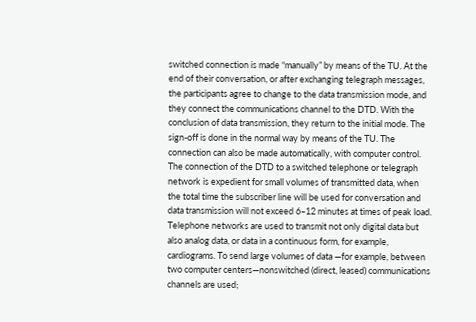switched connection is made “manually” by means of the TU. At the end of their conversation, or after exchanging telegraph messages, the participants agree to change to the data transmission mode, and they connect the communications channel to the DTD. With the conclusion of data transmission, they return to the initial mode. The sign-off is done in the normal way by means of the TU. The connection can also be made automatically, with computer control. The connection of the DTD to a switched telephone or telegraph network is expedient for small volumes of transmitted data, when the total time the subscriber line will be used for conversation and data transmission will not exceed 6–12 minutes at times of peak load. Telephone networks are used to transmit not only digital data but also analog data, or data in a continuous form, for example, cardiograms. To send large volumes of data —for example, between two computer centers—nonswitched (direct, leased) communications channels are used;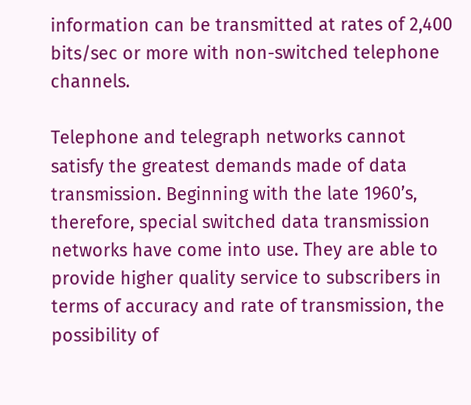information can be transmitted at rates of 2,400 bits/sec or more with non-switched telephone channels.

Telephone and telegraph networks cannot satisfy the greatest demands made of data transmission. Beginning with the late 1960’s, therefore, special switched data transmission networks have come into use. They are able to provide higher quality service to subscribers in terms of accuracy and rate of transmission, the possibility of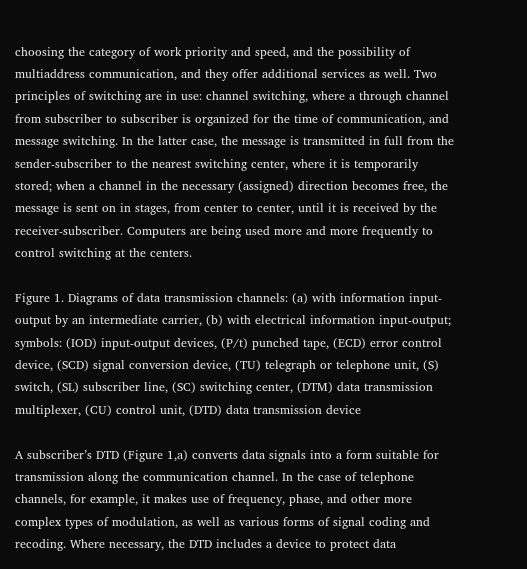choosing the category of work priority and speed, and the possibility of multiaddress communication, and they offer additional services as well. Two principles of switching are in use: channel switching, where a through channel from subscriber to subscriber is organized for the time of communication, and message switching. In the latter case, the message is transmitted in full from the sender-subscriber to the nearest switching center, where it is temporarily stored; when a channel in the necessary (assigned) direction becomes free, the message is sent on in stages, from center to center, until it is received by the receiver-subscriber. Computers are being used more and more frequently to control switching at the centers.

Figure 1. Diagrams of data transmission channels: (a) with information input-output by an intermediate carrier, (b) with electrical information input-output; symbols: (IOD) input-output devices, (P/t) punched tape, (ECD) error control device, (SCD) signal conversion device, (TU) telegraph or telephone unit, (S) switch, (SL) subscriber line, (SC) switching center, (DTM) data transmission multiplexer, (CU) control unit, (DTD) data transmission device

A subscriber’s DTD (Figure 1,a) converts data signals into a form suitable for transmission along the communication channel. In the case of telephone channels, for example, it makes use of frequency, phase, and other more complex types of modulation, as well as various forms of signal coding and recoding. Where necessary, the DTD includes a device to protect data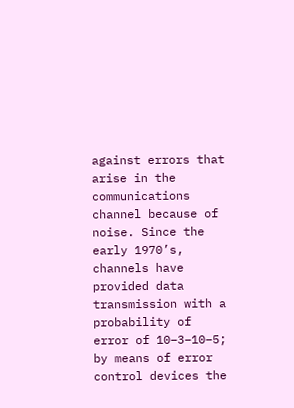against errors that arise in the communications channel because of noise. Since the early 1970’s, channels have provided data transmission with a probability of error of 10–3–10–5; by means of error control devices the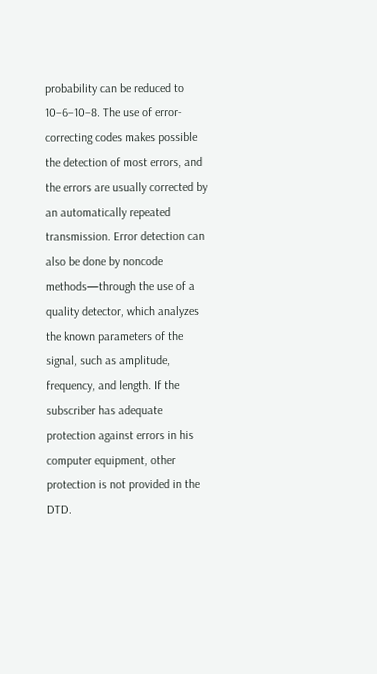probability can be reduced to 10–6–10–8. The use of error-correcting codes makes possible the detection of most errors, and the errors are usually corrected by an automatically repeated transmission. Error detection can also be done by noncode methods—through the use of a quality detector, which analyzes the known parameters of the signal, such as amplitude, frequency, and length. If the subscriber has adequate protection against errors in his computer equipment, other protection is not provided in the DTD.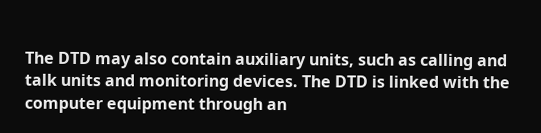The DTD may also contain auxiliary units, such as calling and talk units and monitoring devices. The DTD is linked with the computer equipment through an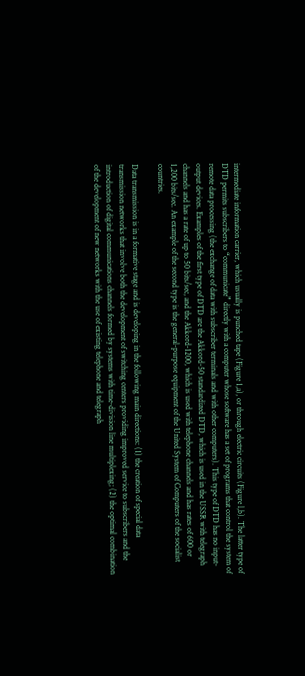intermediate information carrier, which usually is punched tape (Figure 1,a), or through electric circuits (Figure l,b). The latter type of DTD permits subscribers to “communicate” directly with a computer whose software has a set of programs that control the system of remote data processing (the exchange of data with subscriber terminals and with other computers). This type of DTD has no input-output devices. Examples of the first type of DTD are the Akkord-50 standardized DTD, which is used in the USSR with telegraph channels and has a rate of up to 50 bits/sec, and the Akkord-1200, which is used with telephone channels and has rates of 600 or 1,200 bits/sec. An example of the second type is the general-purpose equipment of the United System of Computers of the socialist countries.

Data transmission is in a formative stage and is developing in the following main directions: (1) the creation of special data transmission networks that involve both the development of switching centers providing improved service to subscribers and the introduction of digital communications channels formed by systems with time-division line multiplexing; (2) the optimal combination of the development of new networks with the use of existing telephone and telegraph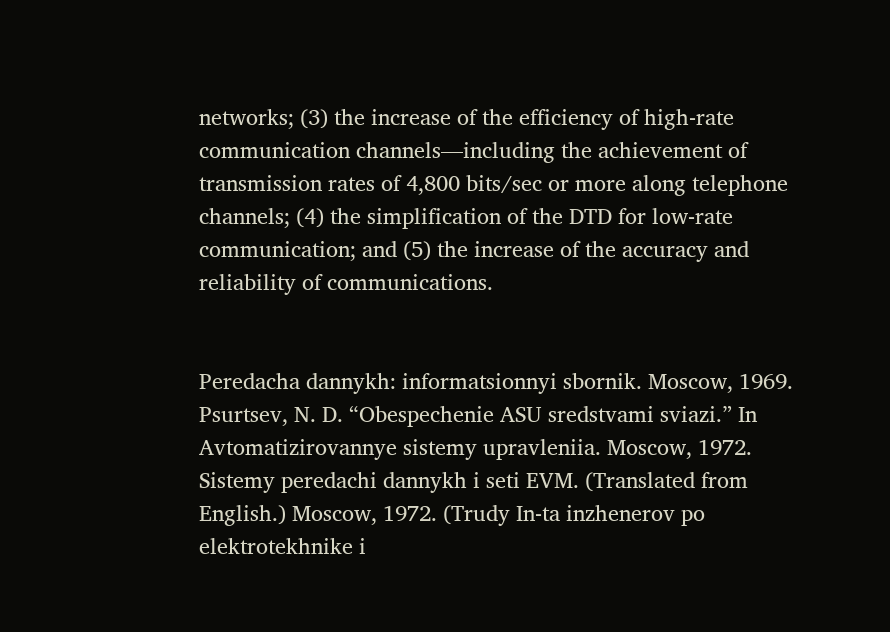networks; (3) the increase of the efficiency of high-rate communication channels—including the achievement of transmission rates of 4,800 bits/sec or more along telephone channels; (4) the simplification of the DTD for low-rate communication; and (5) the increase of the accuracy and reliability of communications.


Peredacha dannykh: informatsionnyi sbornik. Moscow, 1969.
Psurtsev, N. D. “Obespechenie ASU sredstvami sviazi.” In Avtomatizirovannye sistemy upravleniia. Moscow, 1972.
Sistemy peredachi dannykh i seti EVM. (Translated from English.) Moscow, 1972. (Trudy In-ta inzhenerov po elektrotekhnike i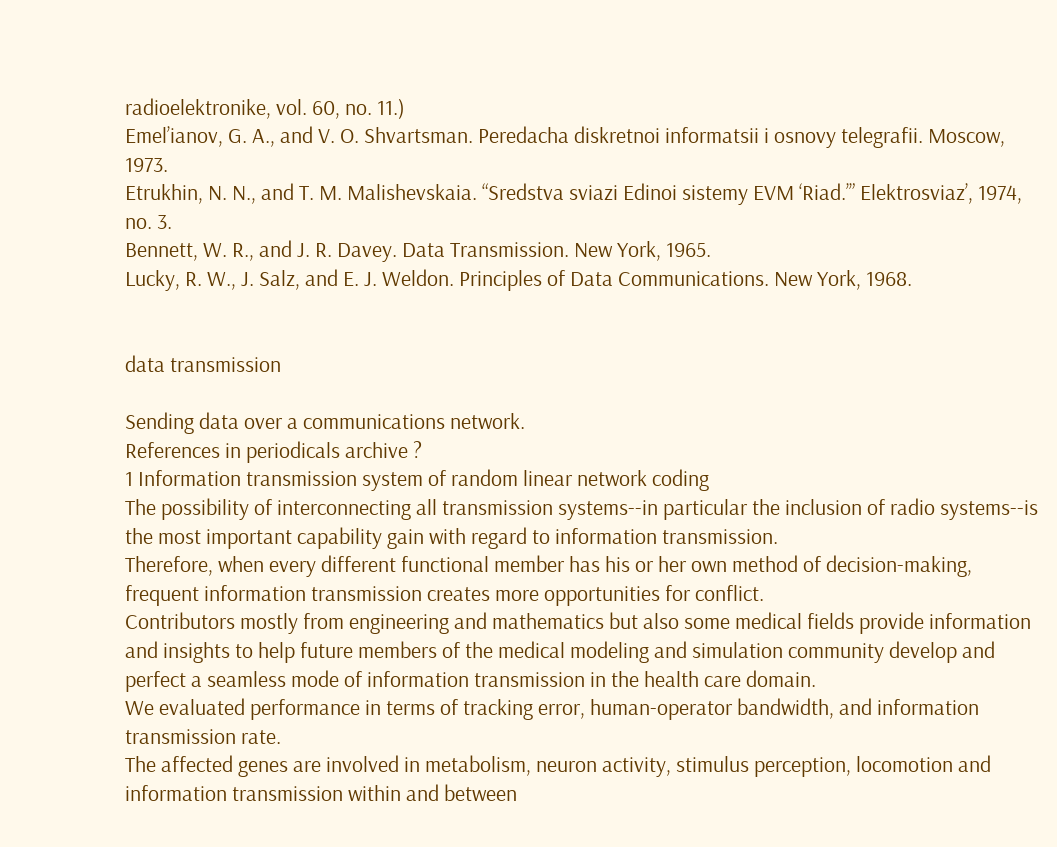radioelektronike, vol. 60, no. 11.)
Emel’ianov, G. A., and V. O. Shvartsman. Peredacha diskretnoi informatsii i osnovy telegrafii. Moscow, 1973.
Etrukhin, N. N., and T. M. Malishevskaia. “Sredstva sviazi Edinoi sistemy EVM ‘Riad.’” Elektrosviaz’, 1974, no. 3.
Bennett, W. R., and J. R. Davey. Data Transmission. New York, 1965.
Lucky, R. W., J. Salz, and E. J. Weldon. Principles of Data Communications. New York, 1968.


data transmission

Sending data over a communications network.
References in periodicals archive ?
1 Information transmission system of random linear network coding
The possibility of interconnecting all transmission systems--in particular the inclusion of radio systems--is the most important capability gain with regard to information transmission.
Therefore, when every different functional member has his or her own method of decision-making, frequent information transmission creates more opportunities for conflict.
Contributors mostly from engineering and mathematics but also some medical fields provide information and insights to help future members of the medical modeling and simulation community develop and perfect a seamless mode of information transmission in the health care domain.
We evaluated performance in terms of tracking error, human-operator bandwidth, and information transmission rate.
The affected genes are involved in metabolism, neuron activity, stimulus perception, locomotion and information transmission within and between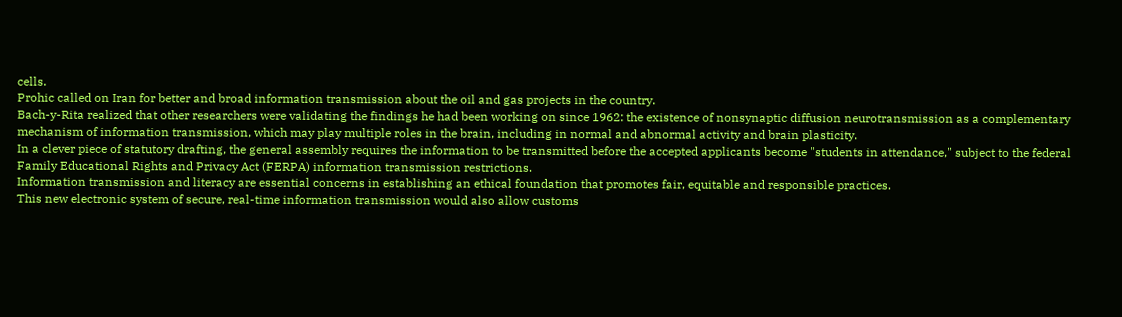cells.
Prohic called on Iran for better and broad information transmission about the oil and gas projects in the country.
Bach-y-Rita realized that other researchers were validating the findings he had been working on since 1962: the existence of nonsynaptic diffusion neurotransmission as a complementary mechanism of information transmission, which may play multiple roles in the brain, including in normal and abnormal activity and brain plasticity.
In a clever piece of statutory drafting, the general assembly requires the information to be transmitted before the accepted applicants become "students in attendance," subject to the federal Family Educational Rights and Privacy Act (FERPA) information transmission restrictions.
Information transmission and literacy are essential concerns in establishing an ethical foundation that promotes fair, equitable and responsible practices.
This new electronic system of secure, real-time information transmission would also allow customs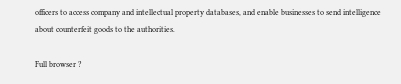officers to access company and intellectual property databases, and enable businesses to send intelligence about counterfeit goods to the authorities.

Full browser ?